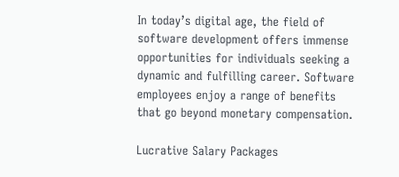In today’s digital age, the field of software development offers immense opportunities for individuals seeking a dynamic and fulfilling career. Software employees enjoy a range of benefits that go beyond monetary compensation.

Lucrative Salary Packages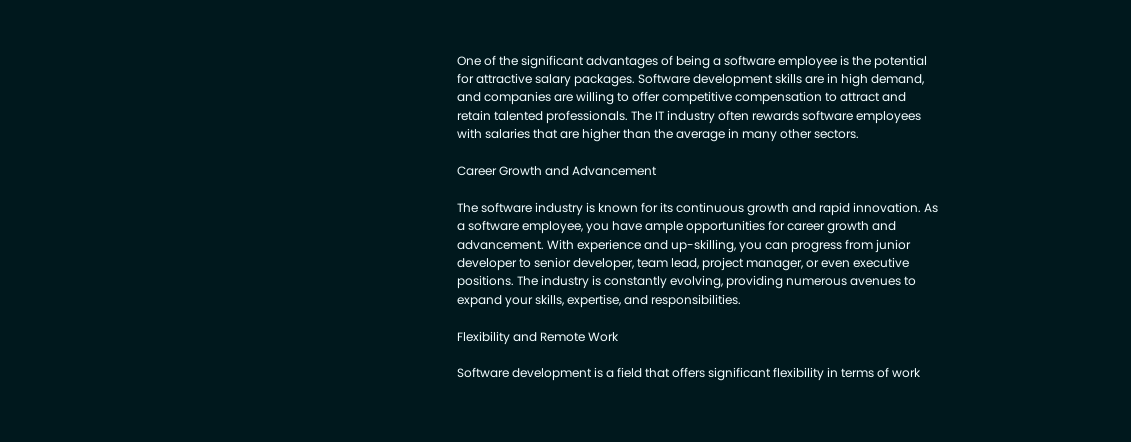One of the significant advantages of being a software employee is the potential for attractive salary packages. Software development skills are in high demand, and companies are willing to offer competitive compensation to attract and retain talented professionals. The IT industry often rewards software employees with salaries that are higher than the average in many other sectors.

Career Growth and Advancement

The software industry is known for its continuous growth and rapid innovation. As a software employee, you have ample opportunities for career growth and advancement. With experience and up-skilling, you can progress from junior developer to senior developer, team lead, project manager, or even executive positions. The industry is constantly evolving, providing numerous avenues to expand your skills, expertise, and responsibilities.

Flexibility and Remote Work

Software development is a field that offers significant flexibility in terms of work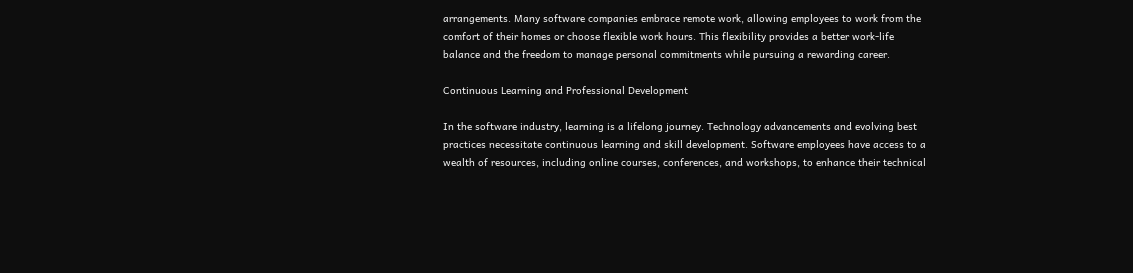arrangements. Many software companies embrace remote work, allowing employees to work from the comfort of their homes or choose flexible work hours. This flexibility provides a better work-life balance and the freedom to manage personal commitments while pursuing a rewarding career.

Continuous Learning and Professional Development

In the software industry, learning is a lifelong journey. Technology advancements and evolving best practices necessitate continuous learning and skill development. Software employees have access to a wealth of resources, including online courses, conferences, and workshops, to enhance their technical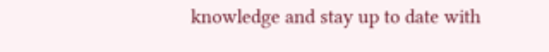knowledge and stay up to date with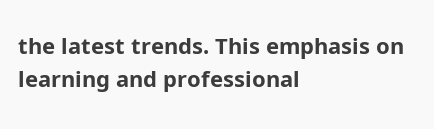the latest trends. This emphasis on learning and professional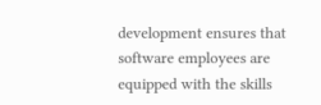development ensures that software employees are equipped with the skills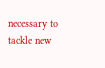necessary to tackle new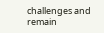challenges and remain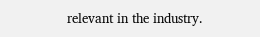relevant in the industry.